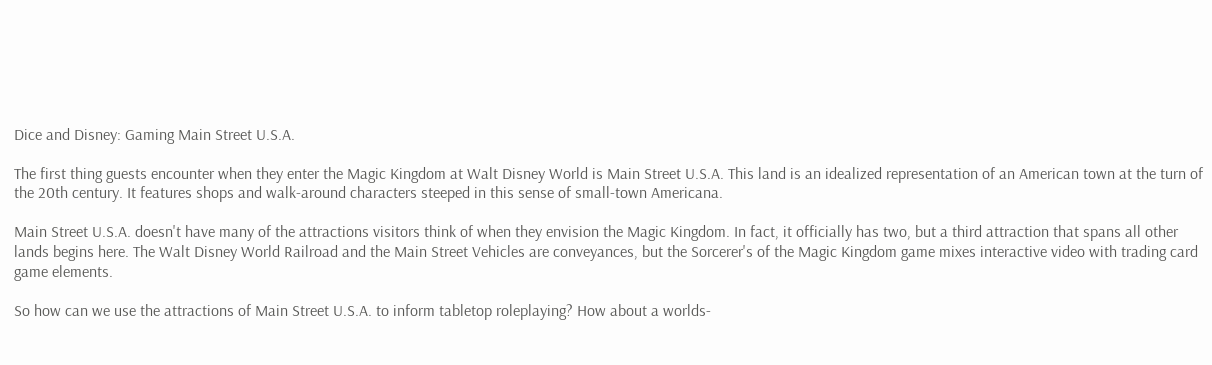Dice and Disney: Gaming Main Street U.S.A.

The first thing guests encounter when they enter the Magic Kingdom at Walt Disney World is Main Street U.S.A. This land is an idealized representation of an American town at the turn of the 20th century. It features shops and walk-around characters steeped in this sense of small-town Americana.

Main Street U.S.A. doesn't have many of the attractions visitors think of when they envision the Magic Kingdom. In fact, it officially has two, but a third attraction that spans all other lands begins here. The Walt Disney World Railroad and the Main Street Vehicles are conveyances, but the Sorcerer's of the Magic Kingdom game mixes interactive video with trading card game elements.

So how can we use the attractions of Main Street U.S.A. to inform tabletop roleplaying? How about a worlds-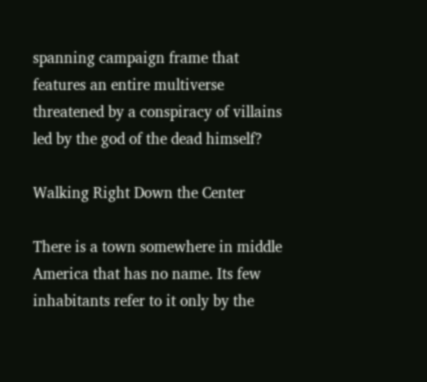spanning campaign frame that features an entire multiverse threatened by a conspiracy of villains led by the god of the dead himself?

Walking Right Down the Center

There is a town somewhere in middle America that has no name. Its few inhabitants refer to it only by the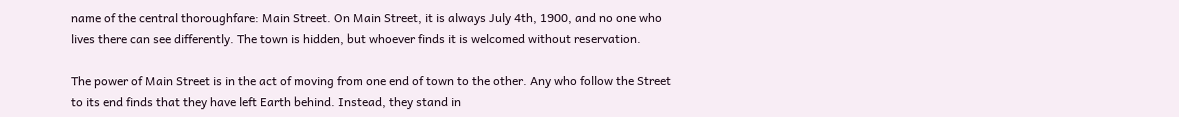name of the central thoroughfare: Main Street. On Main Street, it is always July 4th, 1900, and no one who lives there can see differently. The town is hidden, but whoever finds it is welcomed without reservation.

The power of Main Street is in the act of moving from one end of town to the other. Any who follow the Street to its end finds that they have left Earth behind. Instead, they stand in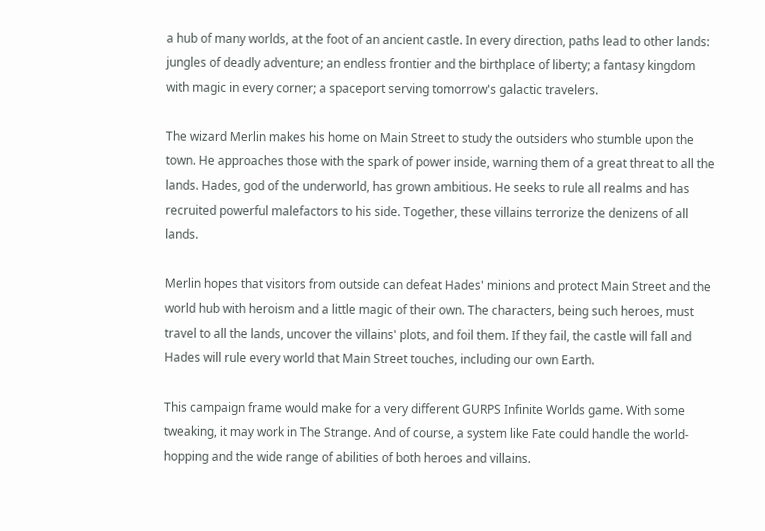a hub of many worlds, at the foot of an ancient castle. In every direction, paths lead to other lands: jungles of deadly adventure; an endless frontier and the birthplace of liberty; a fantasy kingdom with magic in every corner; a spaceport serving tomorrow's galactic travelers.

The wizard Merlin makes his home on Main Street to study the outsiders who stumble upon the town. He approaches those with the spark of power inside, warning them of a great threat to all the lands. Hades, god of the underworld, has grown ambitious. He seeks to rule all realms and has recruited powerful malefactors to his side. Together, these villains terrorize the denizens of all lands.

Merlin hopes that visitors from outside can defeat Hades' minions and protect Main Street and the world hub with heroism and a little magic of their own. The characters, being such heroes, must travel to all the lands, uncover the villains' plots, and foil them. If they fail, the castle will fall and Hades will rule every world that Main Street touches, including our own Earth.

This campaign frame would make for a very different GURPS Infinite Worlds game. With some tweaking, it may work in The Strange. And of course, a system like Fate could handle the world-hopping and the wide range of abilities of both heroes and villains.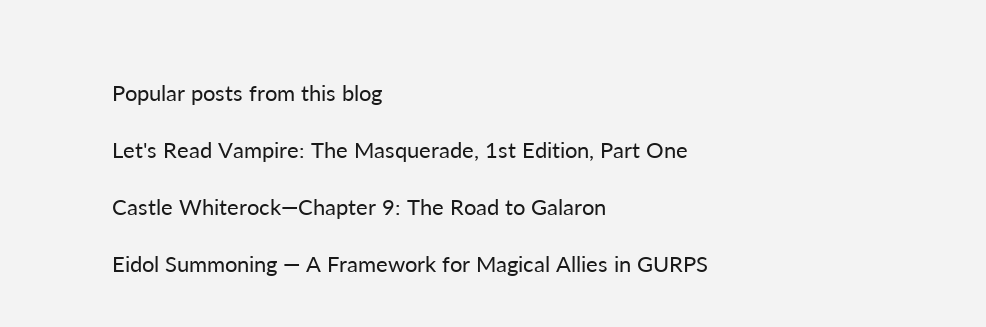Popular posts from this blog

Let's Read Vampire: The Masquerade, 1st Edition, Part One

Castle Whiterock—Chapter 9: The Road to Galaron

Eidol Summoning — A Framework for Magical Allies in GURPS